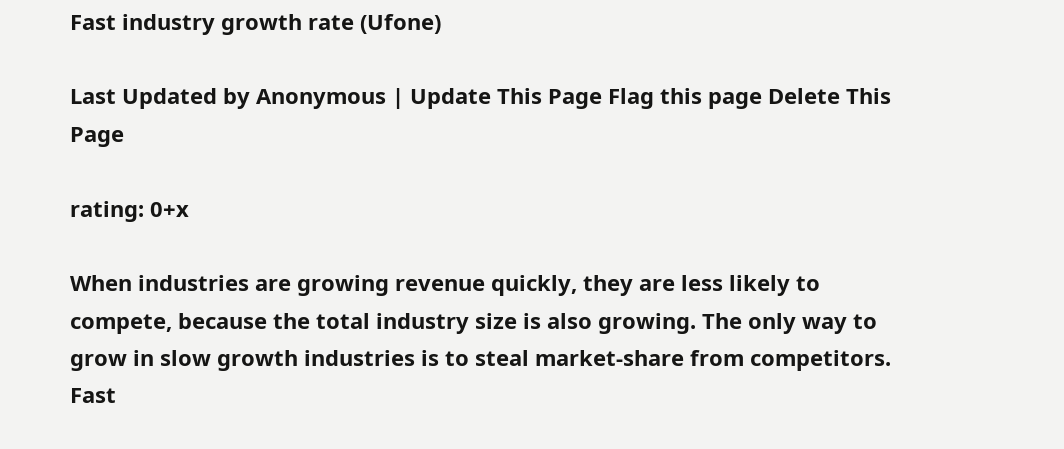Fast industry growth rate (Ufone)

Last Updated by Anonymous | Update This Page Flag this page Delete This Page

rating: 0+x

When industries are growing revenue quickly, they are less likely to compete, because the total industry size is also growing. The only way to grow in slow growth industries is to steal market-share from competitors. Fast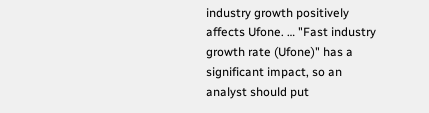industry growth positively affects Ufone. … "Fast industry growth rate (Ufone)" has a significant impact, so an analyst should put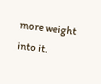more weight into it.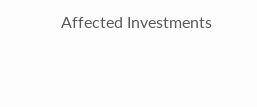Affected Investments